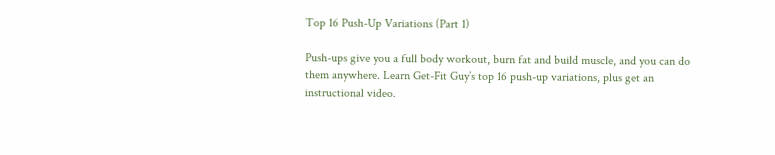Top 16 Push-Up Variations (Part 1)

Push-ups give you a full body workout, burn fat and build muscle, and you can do them anywhere. Learn Get-Fit Guy’s top 16 push-up variations, plus get an instructional video.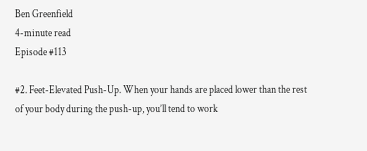Ben Greenfield
4-minute read
Episode #113

#2. Feet-Elevated Push-Up. When your hands are placed lower than the rest of your body during the push-up, you’ll tend to work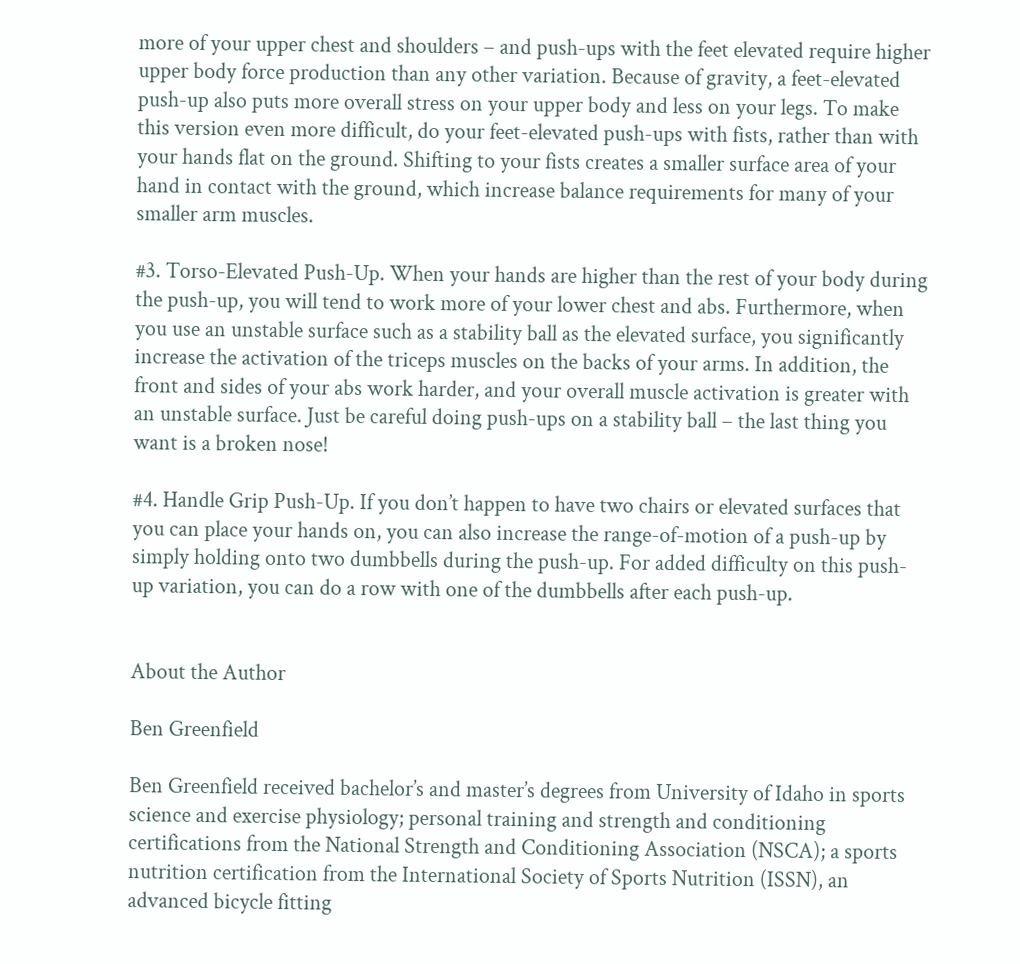more of your upper chest and shoulders – and push-ups with the feet elevated require higher upper body force production than any other variation. Because of gravity, a feet-elevated push-up also puts more overall stress on your upper body and less on your legs. To make this version even more difficult, do your feet-elevated push-ups with fists, rather than with your hands flat on the ground. Shifting to your fists creates a smaller surface area of your hand in contact with the ground, which increase balance requirements for many of your smaller arm muscles.

#3. Torso-Elevated Push-Up. When your hands are higher than the rest of your body during the push-up, you will tend to work more of your lower chest and abs. Furthermore, when you use an unstable surface such as a stability ball as the elevated surface, you significantly increase the activation of the triceps muscles on the backs of your arms. In addition, the front and sides of your abs work harder, and your overall muscle activation is greater with an unstable surface. Just be careful doing push-ups on a stability ball – the last thing you want is a broken nose!

#4. Handle Grip Push-Up. If you don’t happen to have two chairs or elevated surfaces that you can place your hands on, you can also increase the range-of-motion of a push-up by simply holding onto two dumbbells during the push-up. For added difficulty on this push-up variation, you can do a row with one of the dumbbells after each push-up.


About the Author

Ben Greenfield

Ben Greenfield received bachelor’s and master’s degrees from University of Idaho in sports science and exercise physiology; personal training and strength and conditioning certifications from the National Strength and Conditioning Association (NSCA); a sports nutrition certification from the International Society of Sports Nutrition (ISSN), an advanced bicycle fitting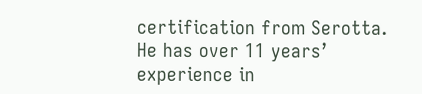certification from Serotta. He has over 11 years’ experience in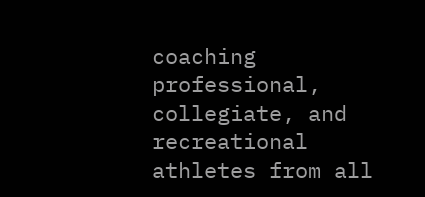coaching professional, collegiate, and recreational athletes from all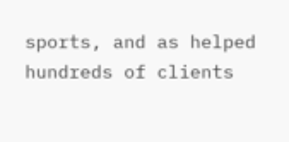sports, and as helped hundreds of clients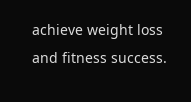achieve weight loss and fitness success.